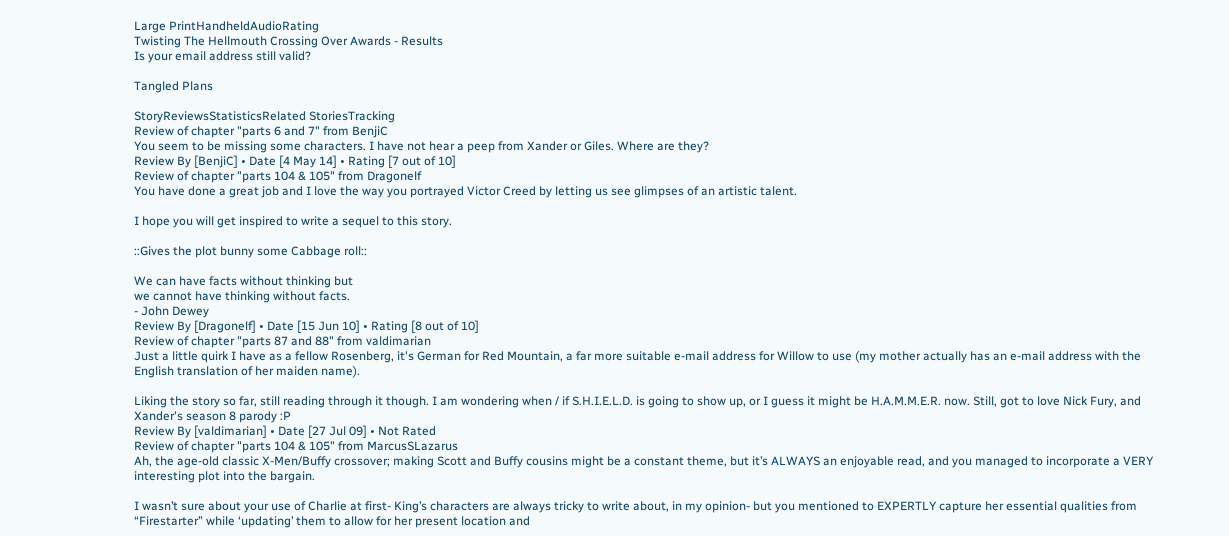Large PrintHandheldAudioRating
Twisting The Hellmouth Crossing Over Awards - Results
Is your email address still valid?

Tangled Plans

StoryReviewsStatisticsRelated StoriesTracking
Review of chapter "parts 6 and 7" from BenjiC
You seem to be missing some characters. I have not hear a peep from Xander or Giles. Where are they?
Review By [BenjiC] • Date [4 May 14] • Rating [7 out of 10]
Review of chapter "parts 104 & 105" from Dragonelf
You have done a great job and I love the way you portrayed Victor Creed by letting us see glimpses of an artistic talent.

I hope you will get inspired to write a sequel to this story.

::Gives the plot bunny some Cabbage roll::

We can have facts without thinking but
we cannot have thinking without facts.
- John Dewey
Review By [Dragonelf] • Date [15 Jun 10] • Rating [8 out of 10]
Review of chapter "parts 87 and 88" from valdimarian
Just a little quirk I have as a fellow Rosenberg, it's German for Red Mountain, a far more suitable e-mail address for Willow to use (my mother actually has an e-mail address with the English translation of her maiden name).

Liking the story so far, still reading through it though. I am wondering when / if S.H.I.E.L.D. is going to show up, or I guess it might be H.A.M.M.E.R. now. Still, got to love Nick Fury, and Xander's season 8 parody :P
Review By [valdimarian] • Date [27 Jul 09] • Not Rated
Review of chapter "parts 104 & 105" from MarcusSLazarus
Ah, the age-old classic X-Men/Buffy crossover; making Scott and Buffy cousins might be a constant theme, but it’s ALWAYS an enjoyable read, and you managed to incorporate a VERY interesting plot into the bargain.

I wasn’t sure about your use of Charlie at first- King’s characters are always tricky to write about, in my opinion- but you mentioned to EXPERTLY capture her essential qualities from “Firestarter” while ‘updating’ them to allow for her present location and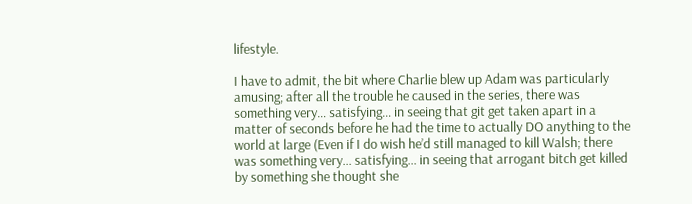lifestyle.

I have to admit, the bit where Charlie blew up Adam was particularly amusing; after all the trouble he caused in the series, there was something very… satisfying… in seeing that git get taken apart in a matter of seconds before he had the time to actually DO anything to the world at large (Even if I do wish he’d still managed to kill Walsh; there was something very... satisfying... in seeing that arrogant bitch get killed by something she thought she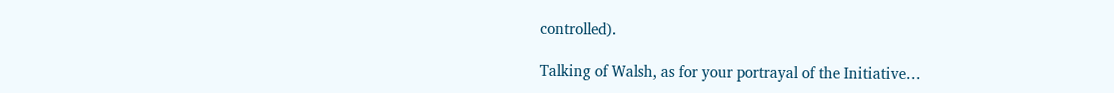controlled).

Talking of Walsh, as for your portrayal of the Initiative…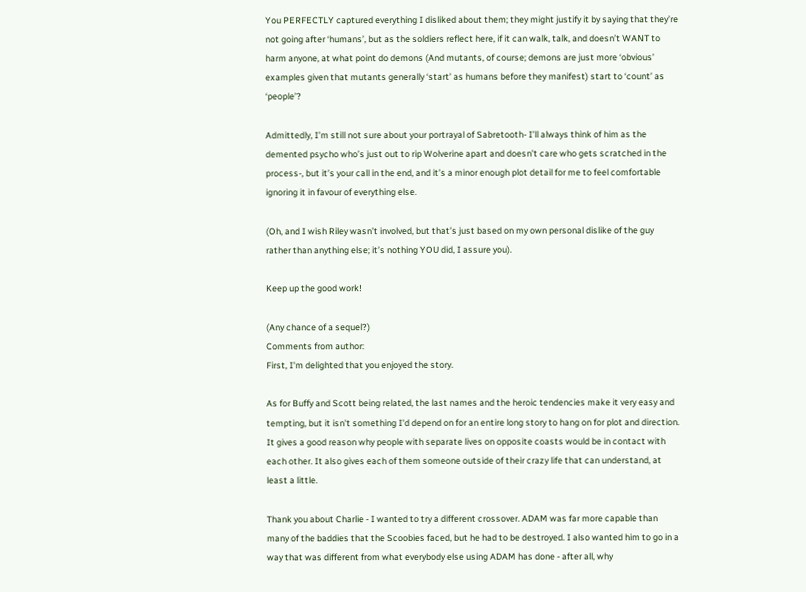You PERFECTLY captured everything I disliked about them; they might justify it by saying that they’re not going after ‘humans’, but as the soldiers reflect here, if it can walk, talk, and doesn’t WANT to harm anyone, at what point do demons (And mutants, of course; demons are just more ‘obvious’ examples given that mutants generally ‘start’ as humans before they manifest) start to ‘count’ as ‘people’?

Admittedly, I’m still not sure about your portrayal of Sabretooth- I’ll always think of him as the demented psycho who’s just out to rip Wolverine apart and doesn’t care who gets scratched in the process-, but it’s your call in the end, and it’s a minor enough plot detail for me to feel comfortable ignoring it in favour of everything else.

(Oh, and I wish Riley wasn’t involved, but that’s just based on my own personal dislike of the guy rather than anything else; it’s nothing YOU did, I assure you).

Keep up the good work!

(Any chance of a sequel?)
Comments from author:
First, I'm delighted that you enjoyed the story.

As for Buffy and Scott being related, the last names and the heroic tendencies make it very easy and tempting, but it isn't something I'd depend on for an entire long story to hang on for plot and direction. It gives a good reason why people with separate lives on opposite coasts would be in contact with each other. It also gives each of them someone outside of their crazy life that can understand, at least a little.

Thank you about Charlie - I wanted to try a different crossover. ADAM was far more capable than many of the baddies that the Scoobies faced, but he had to be destroyed. I also wanted him to go in a way that was different from what everybody else using ADAM has done - after all, why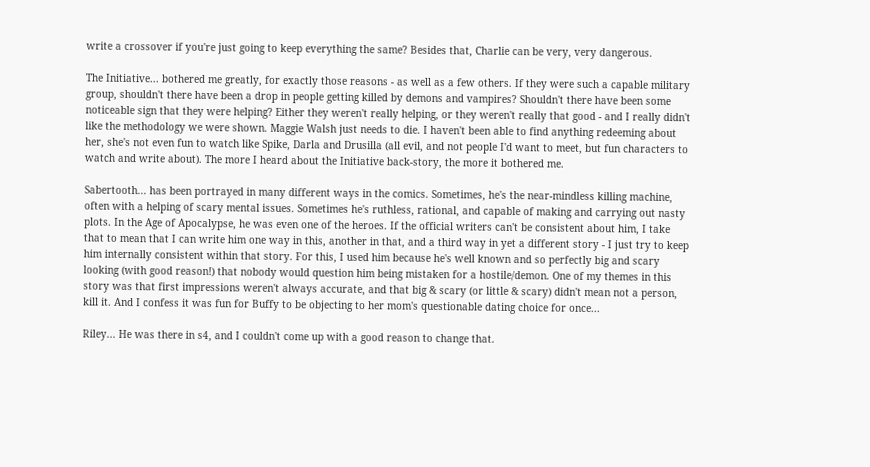write a crossover if you're just going to keep everything the same? Besides that, Charlie can be very, very dangerous.

The Initiative... bothered me greatly, for exactly those reasons - as well as a few others. If they were such a capable military group, shouldn't there have been a drop in people getting killed by demons and vampires? Shouldn't there have been some noticeable sign that they were helping? Either they weren't really helping, or they weren't really that good - and I really didn't like the methodology we were shown. Maggie Walsh just needs to die. I haven't been able to find anything redeeming about her, she's not even fun to watch like Spike, Darla and Drusilla (all evil, and not people I'd want to meet, but fun characters to watch and write about). The more I heard about the Initiative back-story, the more it bothered me.

Sabertooth... has been portrayed in many different ways in the comics. Sometimes, he's the near-mindless killing machine, often with a helping of scary mental issues. Sometimes he's ruthless, rational, and capable of making and carrying out nasty plots. In the Age of Apocalypse, he was even one of the heroes. If the official writers can't be consistent about him, I take that to mean that I can write him one way in this, another in that, and a third way in yet a different story - I just try to keep him internally consistent within that story. For this, I used him because he's well known and so perfectly big and scary looking (with good reason!) that nobody would question him being mistaken for a hostile/demon. One of my themes in this story was that first impressions weren't always accurate, and that big & scary (or little & scary) didn't mean not a person, kill it. And I confess it was fun for Buffy to be objecting to her mom's questionable dating choice for once...

Riley... He was there in s4, and I couldn't come up with a good reason to change that.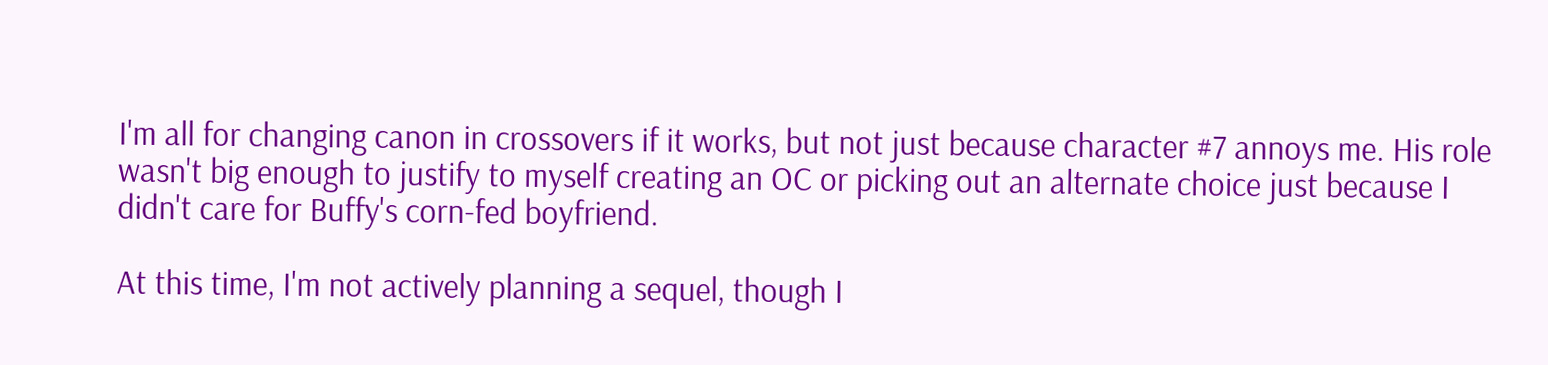I'm all for changing canon in crossovers if it works, but not just because character #7 annoys me. His role wasn't big enough to justify to myself creating an OC or picking out an alternate choice just because I didn't care for Buffy's corn-fed boyfriend.

At this time, I'm not actively planning a sequel, though I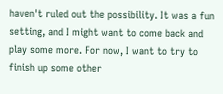haven't ruled out the possibility. It was a fun setting, and I might want to come back and play some more. For now, I want to try to finish up some other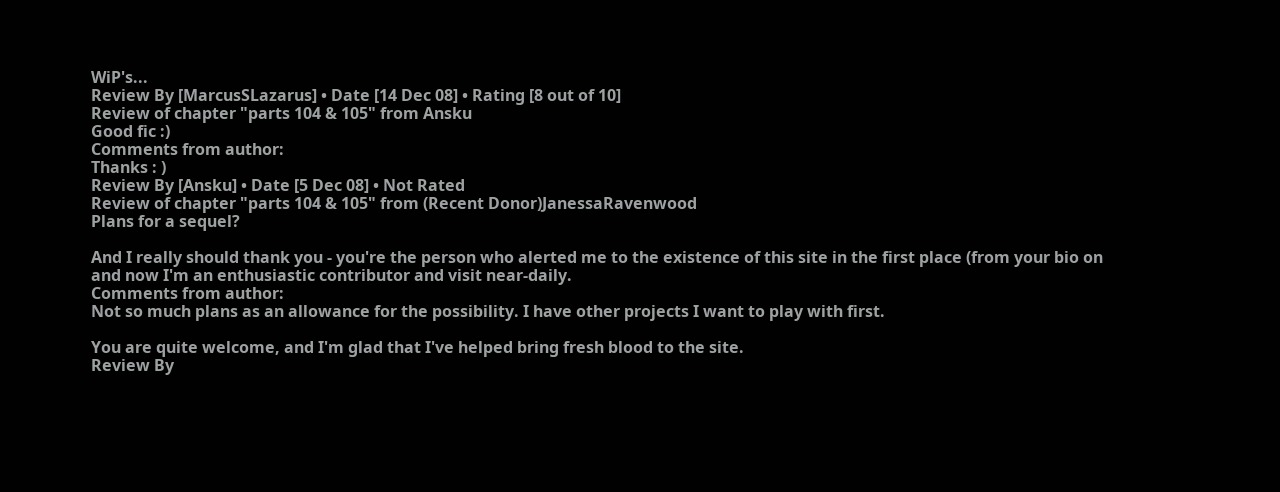WiP's...
Review By [MarcusSLazarus] • Date [14 Dec 08] • Rating [8 out of 10]
Review of chapter "parts 104 & 105" from Ansku
Good fic :)
Comments from author:
Thanks : )
Review By [Ansku] • Date [5 Dec 08] • Not Rated
Review of chapter "parts 104 & 105" from (Recent Donor)JanessaRavenwood
Plans for a sequel?

And I really should thank you - you're the person who alerted me to the existence of this site in the first place (from your bio on and now I'm an enthusiastic contributor and visit near-daily.
Comments from author:
Not so much plans as an allowance for the possibility. I have other projects I want to play with first.

You are quite welcome, and I'm glad that I've helped bring fresh blood to the site.
Review By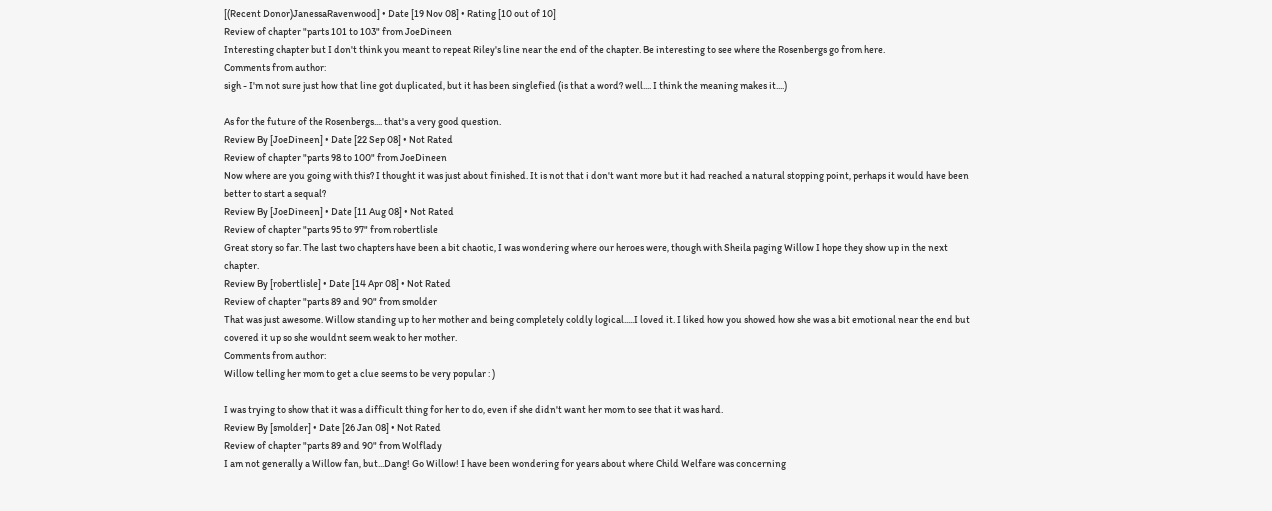[(Recent Donor)JanessaRavenwood] • Date [19 Nov 08] • Rating [10 out of 10]
Review of chapter "parts 101 to 103" from JoeDineen
Interesting chapter but I don't think you meant to repeat Riley's line near the end of the chapter. Be interesting to see where the Rosenbergs go from here.
Comments from author:
sigh - I'm not sure just how that line got duplicated, but it has been singlefied (is that a word? well.... I think the meaning makes it....)

As for the future of the Rosenbergs.... that's a very good question.
Review By [JoeDineen] • Date [22 Sep 08] • Not Rated
Review of chapter "parts 98 to 100" from JoeDineen
Now where are you going with this? I thought it was just about finished. It is not that i don't want more but it had reached a natural stopping point, perhaps it would have been better to start a sequal?
Review By [JoeDineen] • Date [11 Aug 08] • Not Rated
Review of chapter "parts 95 to 97" from robertlisle
Great story so far. The last two chapters have been a bit chaotic, I was wondering where our heroes were, though with Sheila paging Willow I hope they show up in the next chapter.
Review By [robertlisle] • Date [14 Apr 08] • Not Rated
Review of chapter "parts 89 and 90" from smolder
That was just awesome. Willow standing up to her mother and being completely coldly logical.....I loved it. I liked how you showed how she was a bit emotional near the end but covered it up so she wouldnt seem weak to her mother.
Comments from author:
Willow telling her mom to get a clue seems to be very popular : )

I was trying to show that it was a difficult thing for her to do, even if she didn't want her mom to see that it was hard.
Review By [smolder] • Date [26 Jan 08] • Not Rated
Review of chapter "parts 89 and 90" from Wolflady
I am not generally a Willow fan, but...Dang! Go Willow! I have been wondering for years about where Child Welfare was concerning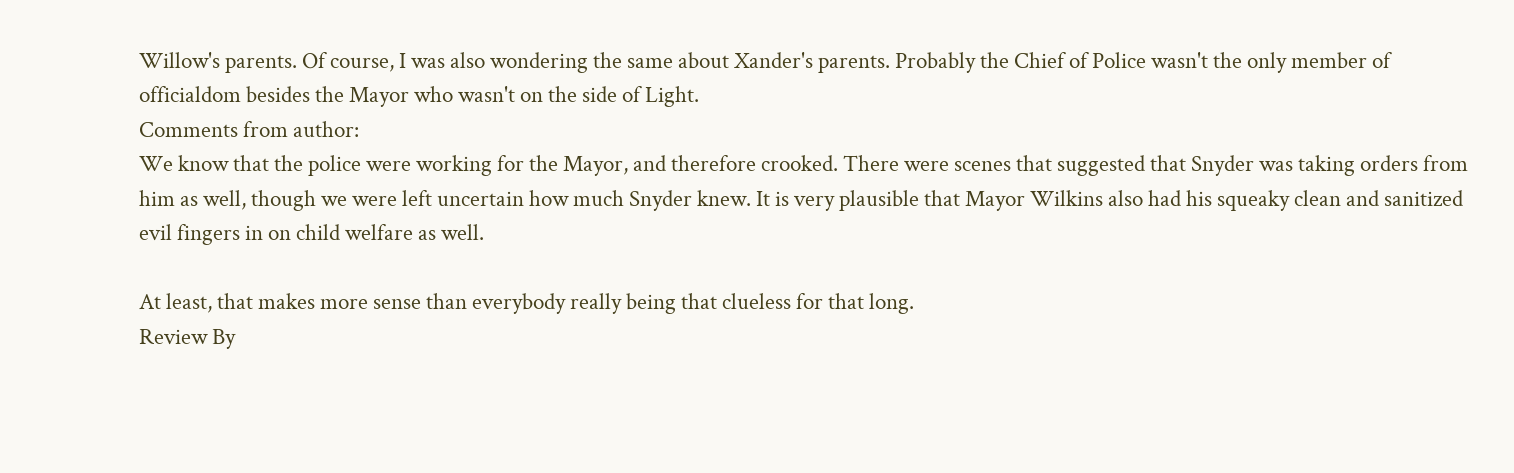Willow's parents. Of course, I was also wondering the same about Xander's parents. Probably the Chief of Police wasn't the only member of officialdom besides the Mayor who wasn't on the side of Light.
Comments from author:
We know that the police were working for the Mayor, and therefore crooked. There were scenes that suggested that Snyder was taking orders from him as well, though we were left uncertain how much Snyder knew. It is very plausible that Mayor Wilkins also had his squeaky clean and sanitized evil fingers in on child welfare as well.

At least, that makes more sense than everybody really being that clueless for that long.
Review By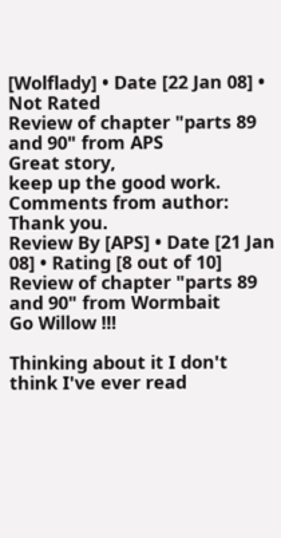[Wolflady] • Date [22 Jan 08] • Not Rated
Review of chapter "parts 89 and 90" from APS
Great story,
keep up the good work.
Comments from author:
Thank you.
Review By [APS] • Date [21 Jan 08] • Rating [8 out of 10]
Review of chapter "parts 89 and 90" from Wormbait
Go Willow !!!

Thinking about it I don't think I've ever read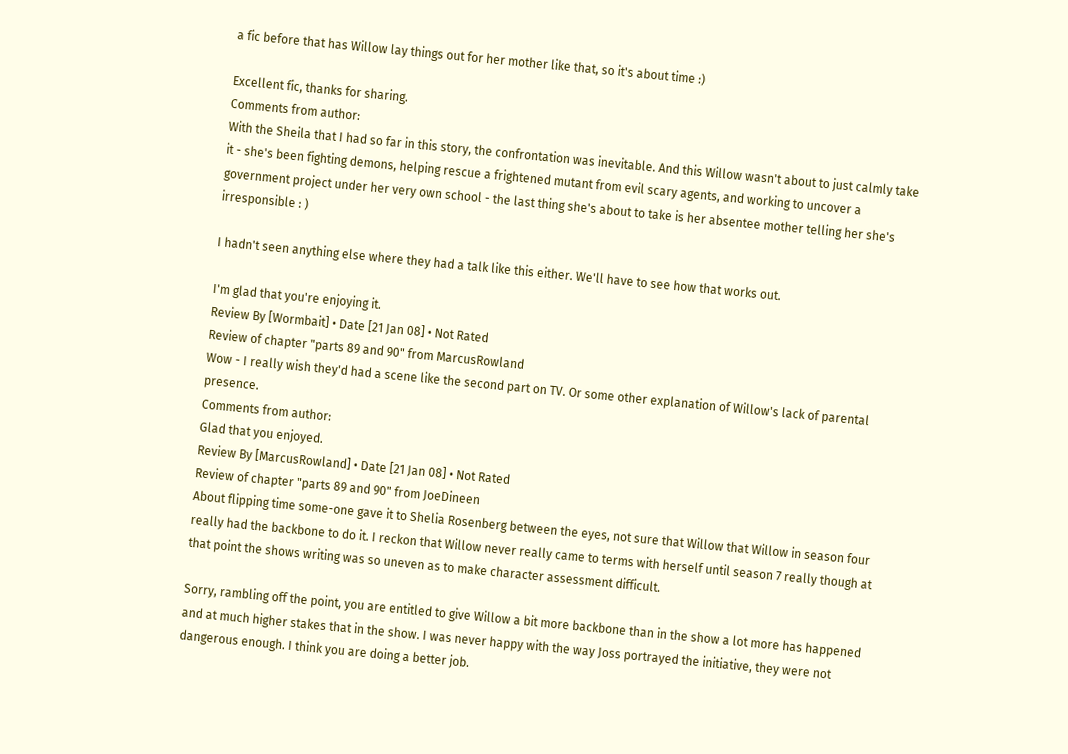a fic before that has Willow lay things out for her mother like that, so it's about time :)

Excellent fic, thanks for sharing.
Comments from author:
With the Sheila that I had so far in this story, the confrontation was inevitable. And this Willow wasn't about to just calmly take it - she's been fighting demons, helping rescue a frightened mutant from evil scary agents, and working to uncover a government project under her very own school - the last thing she's about to take is her absentee mother telling her she's irresponsible : )

I hadn't seen anything else where they had a talk like this either. We'll have to see how that works out.

I'm glad that you're enjoying it.
Review By [Wormbait] • Date [21 Jan 08] • Not Rated
Review of chapter "parts 89 and 90" from MarcusRowland
Wow - I really wish they'd had a scene like the second part on TV. Or some other explanation of Willow's lack of parental presence.
Comments from author:
Glad that you enjoyed.
Review By [MarcusRowland] • Date [21 Jan 08] • Not Rated
Review of chapter "parts 89 and 90" from JoeDineen
About flipping time some-one gave it to Shelia Rosenberg between the eyes, not sure that Willow that Willow in season four really had the backbone to do it. I reckon that Willow never really came to terms with herself until season 7 really though at that point the shows writing was so uneven as to make character assessment difficult.

Sorry, rambling off the point, you are entitled to give Willow a bit more backbone than in the show a lot more has happened and at much higher stakes that in the show. I was never happy with the way Joss portrayed the initiative, they were not dangerous enough. I think you are doing a better job.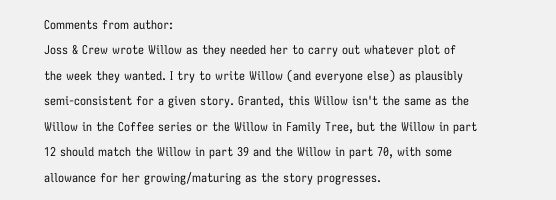Comments from author:
Joss & Crew wrote Willow as they needed her to carry out whatever plot of the week they wanted. I try to write Willow (and everyone else) as plausibly semi-consistent for a given story. Granted, this Willow isn't the same as the Willow in the Coffee series or the Willow in Family Tree, but the Willow in part 12 should match the Willow in part 39 and the Willow in part 70, with some allowance for her growing/maturing as the story progresses.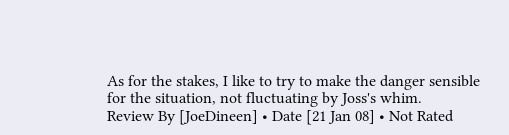As for the stakes, I like to try to make the danger sensible for the situation, not fluctuating by Joss's whim.
Review By [JoeDineen] • Date [21 Jan 08] • Not Rated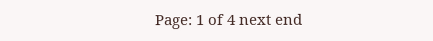Page: 1 of 4 next end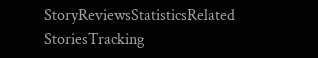StoryReviewsStatisticsRelated StoriesTracking